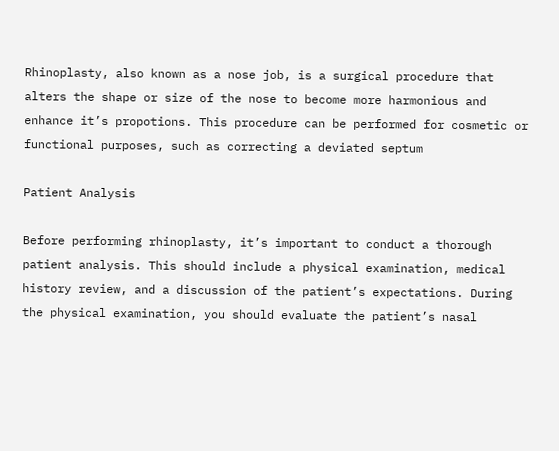Rhinoplasty, also known as a nose job, is a surgical procedure that alters the shape or size of the nose to become more harmonious and enhance it’s propotions. This procedure can be performed for cosmetic or functional purposes, such as correcting a deviated septum

Patient Analysis

Before performing rhinoplasty, it’s important to conduct a thorough patient analysis. This should include a physical examination, medical history review, and a discussion of the patient’s expectations. During the physical examination, you should evaluate the patient’s nasal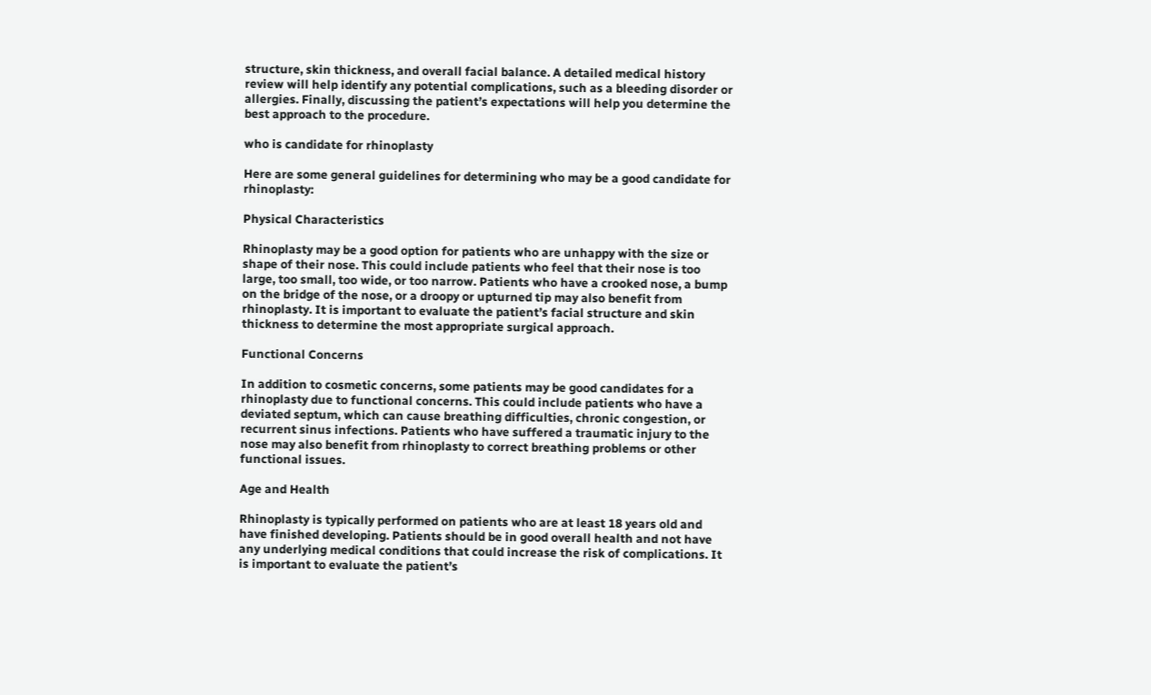structure, skin thickness, and overall facial balance. A detailed medical history review will help identify any potential complications, such as a bleeding disorder or allergies. Finally, discussing the patient’s expectations will help you determine the best approach to the procedure.

who is candidate for rhinoplasty

Here are some general guidelines for determining who may be a good candidate for rhinoplasty:

Physical Characteristics

Rhinoplasty may be a good option for patients who are unhappy with the size or shape of their nose. This could include patients who feel that their nose is too large, too small, too wide, or too narrow. Patients who have a crooked nose, a bump on the bridge of the nose, or a droopy or upturned tip may also benefit from rhinoplasty. It is important to evaluate the patient’s facial structure and skin thickness to determine the most appropriate surgical approach.

Functional Concerns

In addition to cosmetic concerns, some patients may be good candidates for a rhinoplasty due to functional concerns. This could include patients who have a deviated septum, which can cause breathing difficulties, chronic congestion, or recurrent sinus infections. Patients who have suffered a traumatic injury to the nose may also benefit from rhinoplasty to correct breathing problems or other functional issues.

Age and Health

Rhinoplasty is typically performed on patients who are at least 18 years old and have finished developing. Patients should be in good overall health and not have any underlying medical conditions that could increase the risk of complications. It is important to evaluate the patient’s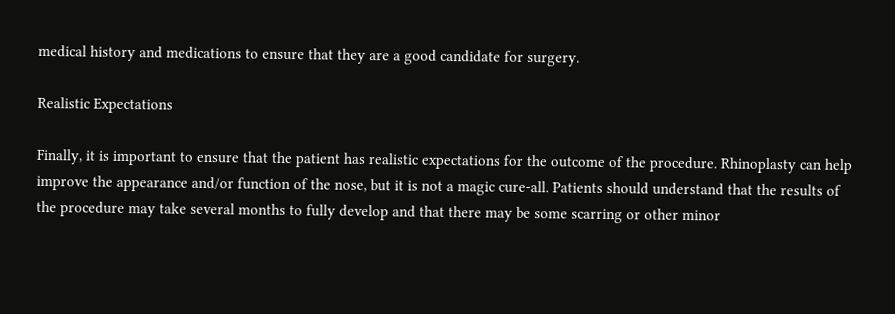medical history and medications to ensure that they are a good candidate for surgery.

Realistic Expectations

Finally, it is important to ensure that the patient has realistic expectations for the outcome of the procedure. Rhinoplasty can help improve the appearance and/or function of the nose, but it is not a magic cure-all. Patients should understand that the results of the procedure may take several months to fully develop and that there may be some scarring or other minor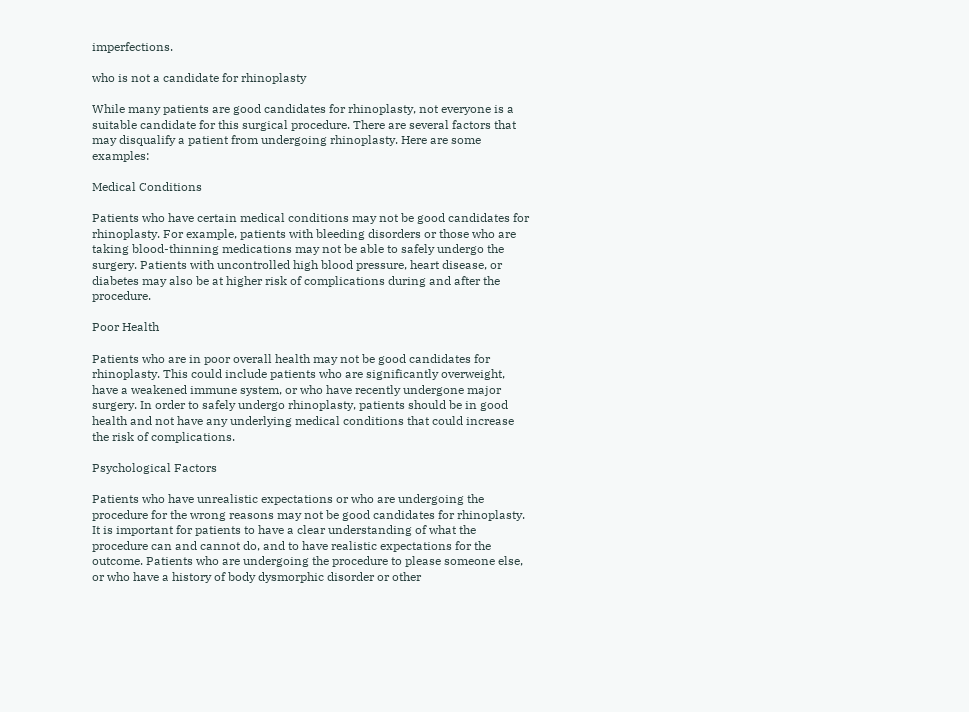imperfections.

who is not a candidate for rhinoplasty

While many patients are good candidates for rhinoplasty, not everyone is a suitable candidate for this surgical procedure. There are several factors that may disqualify a patient from undergoing rhinoplasty. Here are some examples:

Medical Conditions

Patients who have certain medical conditions may not be good candidates for rhinoplasty. For example, patients with bleeding disorders or those who are taking blood-thinning medications may not be able to safely undergo the surgery. Patients with uncontrolled high blood pressure, heart disease, or diabetes may also be at higher risk of complications during and after the procedure.

Poor Health

Patients who are in poor overall health may not be good candidates for rhinoplasty. This could include patients who are significantly overweight, have a weakened immune system, or who have recently undergone major surgery. In order to safely undergo rhinoplasty, patients should be in good health and not have any underlying medical conditions that could increase the risk of complications.

Psychological Factors

Patients who have unrealistic expectations or who are undergoing the procedure for the wrong reasons may not be good candidates for rhinoplasty. It is important for patients to have a clear understanding of what the procedure can and cannot do, and to have realistic expectations for the outcome. Patients who are undergoing the procedure to please someone else, or who have a history of body dysmorphic disorder or other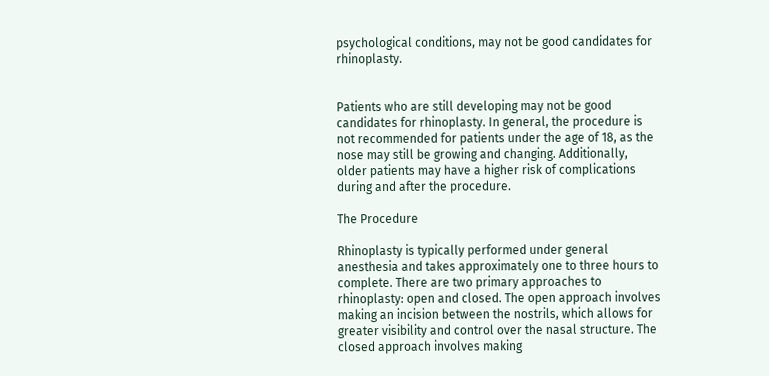psychological conditions, may not be good candidates for rhinoplasty.


Patients who are still developing may not be good candidates for rhinoplasty. In general, the procedure is not recommended for patients under the age of 18, as the nose may still be growing and changing. Additionally, older patients may have a higher risk of complications during and after the procedure.

The Procedure

Rhinoplasty is typically performed under general anesthesia and takes approximately one to three hours to complete. There are two primary approaches to rhinoplasty: open and closed. The open approach involves making an incision between the nostrils, which allows for greater visibility and control over the nasal structure. The closed approach involves making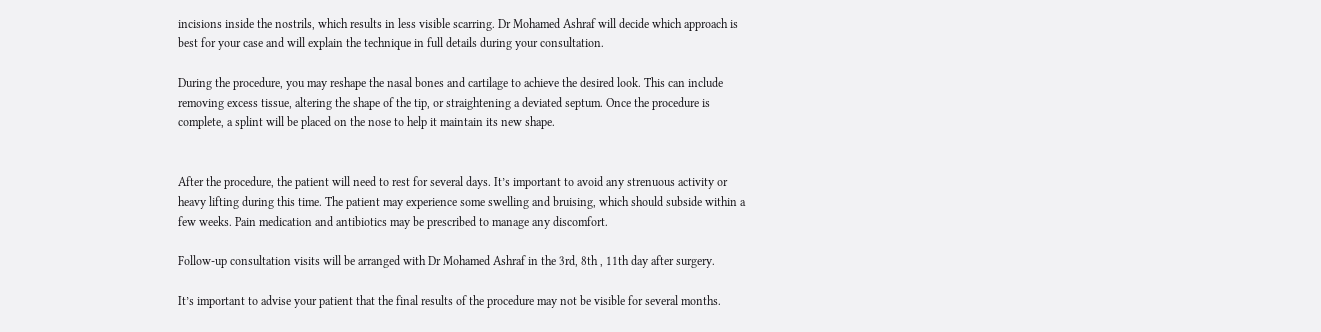incisions inside the nostrils, which results in less visible scarring. Dr Mohamed Ashraf will decide which approach is best for your case and will explain the technique in full details during your consultation.

During the procedure, you may reshape the nasal bones and cartilage to achieve the desired look. This can include removing excess tissue, altering the shape of the tip, or straightening a deviated septum. Once the procedure is complete, a splint will be placed on the nose to help it maintain its new shape.


After the procedure, the patient will need to rest for several days. It’s important to avoid any strenuous activity or heavy lifting during this time. The patient may experience some swelling and bruising, which should subside within a few weeks. Pain medication and antibiotics may be prescribed to manage any discomfort.

Follow-up consultation visits will be arranged with Dr Mohamed Ashraf in the 3rd, 8th , 11th day after surgery.

It’s important to advise your patient that the final results of the procedure may not be visible for several months.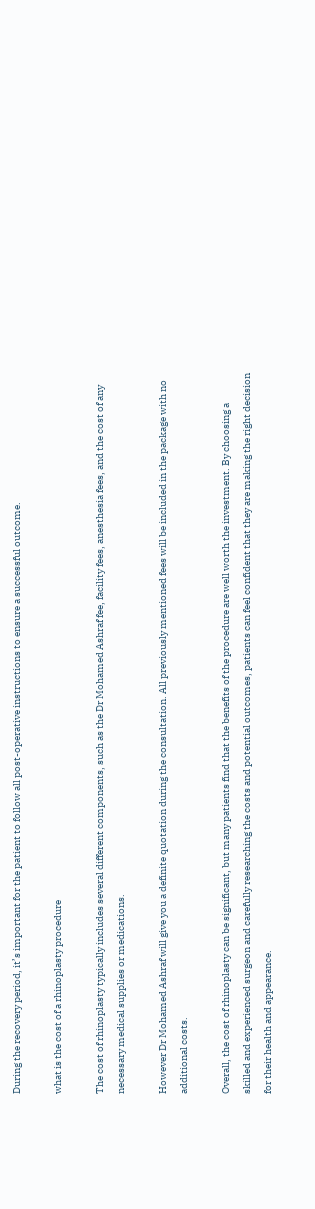During the recovery period, it’s important for the patient to follow all post-operative instructions to ensure a successful outcome.

what is the cost of a rhinoplasty procedure

The cost of rhinoplasty typically includes several different components, such as the Dr Mohamed Ashraf fee, facility fees, anesthesia fees, and the cost of any necessary medical supplies or medications.

However Dr Mohamed Ashraf will give you a definite quotation during the consultation. All previously mentioned fees will be included in the package with no additional costs.

Overall, the cost of rhinoplasty can be significant, but many patients find that the benefits of the procedure are well worth the investment. By choosing a skilled and experienced surgeon and carefully researching the costs and potential outcomes, patients can feel confident that they are making the right decision for their health and appearance.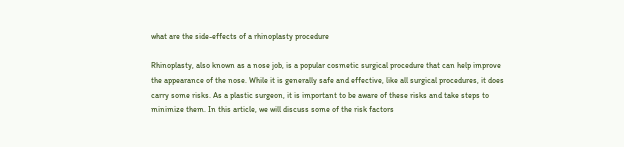what are the side-effects of a rhinoplasty procedure

Rhinoplasty, also known as a nose job, is a popular cosmetic surgical procedure that can help improve the appearance of the nose. While it is generally safe and effective, like all surgical procedures, it does carry some risks. As a plastic surgeon, it is important to be aware of these risks and take steps to minimize them. In this article, we will discuss some of the risk factors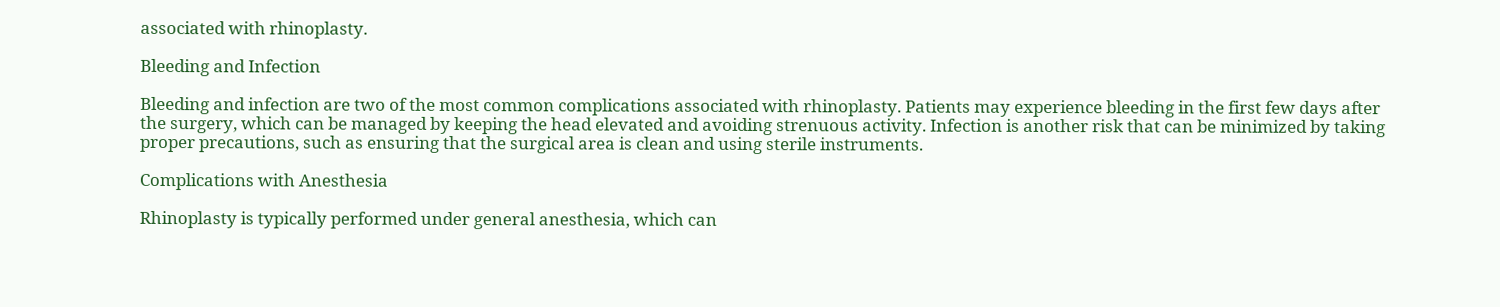associated with rhinoplasty.

Bleeding and Infection

Bleeding and infection are two of the most common complications associated with rhinoplasty. Patients may experience bleeding in the first few days after the surgery, which can be managed by keeping the head elevated and avoiding strenuous activity. Infection is another risk that can be minimized by taking proper precautions, such as ensuring that the surgical area is clean and using sterile instruments.

Complications with Anesthesia

Rhinoplasty is typically performed under general anesthesia, which can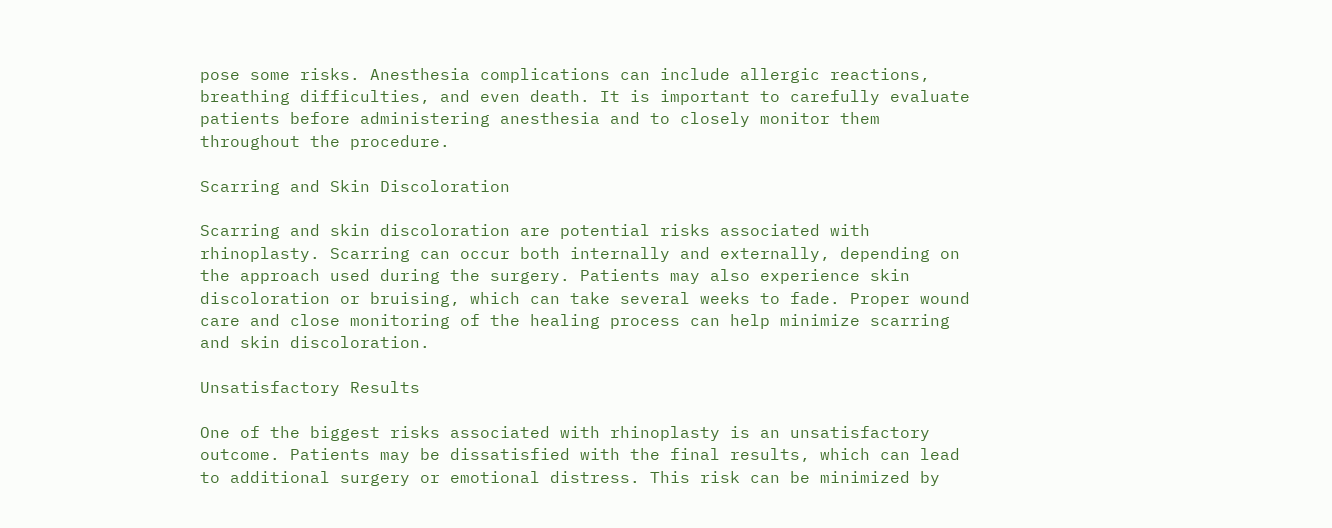pose some risks. Anesthesia complications can include allergic reactions, breathing difficulties, and even death. It is important to carefully evaluate patients before administering anesthesia and to closely monitor them throughout the procedure.

Scarring and Skin Discoloration

Scarring and skin discoloration are potential risks associated with rhinoplasty. Scarring can occur both internally and externally, depending on the approach used during the surgery. Patients may also experience skin discoloration or bruising, which can take several weeks to fade. Proper wound care and close monitoring of the healing process can help minimize scarring and skin discoloration.

Unsatisfactory Results

One of the biggest risks associated with rhinoplasty is an unsatisfactory outcome. Patients may be dissatisfied with the final results, which can lead to additional surgery or emotional distress. This risk can be minimized by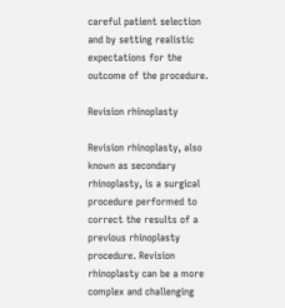careful patient selection and by setting realistic expectations for the outcome of the procedure.

Revision rhinoplasty

Revision rhinoplasty, also known as secondary rhinoplasty, is a surgical procedure performed to correct the results of a previous rhinoplasty procedure. Revision rhinoplasty can be a more complex and challenging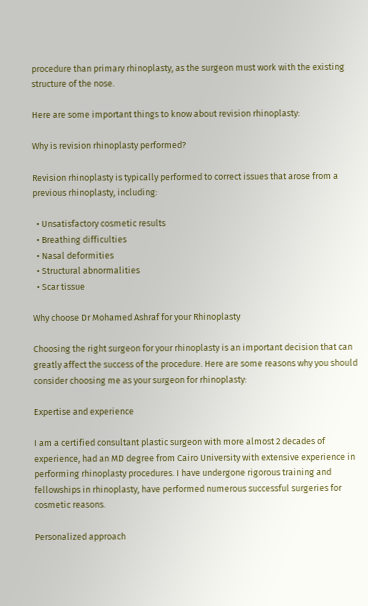procedure than primary rhinoplasty, as the surgeon must work with the existing structure of the nose.

Here are some important things to know about revision rhinoplasty:

Why is revision rhinoplasty performed?

Revision rhinoplasty is typically performed to correct issues that arose from a previous rhinoplasty, including:

  • Unsatisfactory cosmetic results
  • Breathing difficulties
  • Nasal deformities
  • Structural abnormalities
  • Scar tissue

Why choose Dr Mohamed Ashraf for your Rhinoplasty

Choosing the right surgeon for your rhinoplasty is an important decision that can greatly affect the success of the procedure. Here are some reasons why you should consider choosing me as your surgeon for rhinoplasty:

Expertise and experience

I am a certified consultant plastic surgeon with more almost 2 decades of experience, had an MD degree from Cairo University with extensive experience in performing rhinoplasty procedures. I have undergone rigorous training and fellowships in rhinoplasty, have performed numerous successful surgeries for cosmetic reasons.

Personalized approach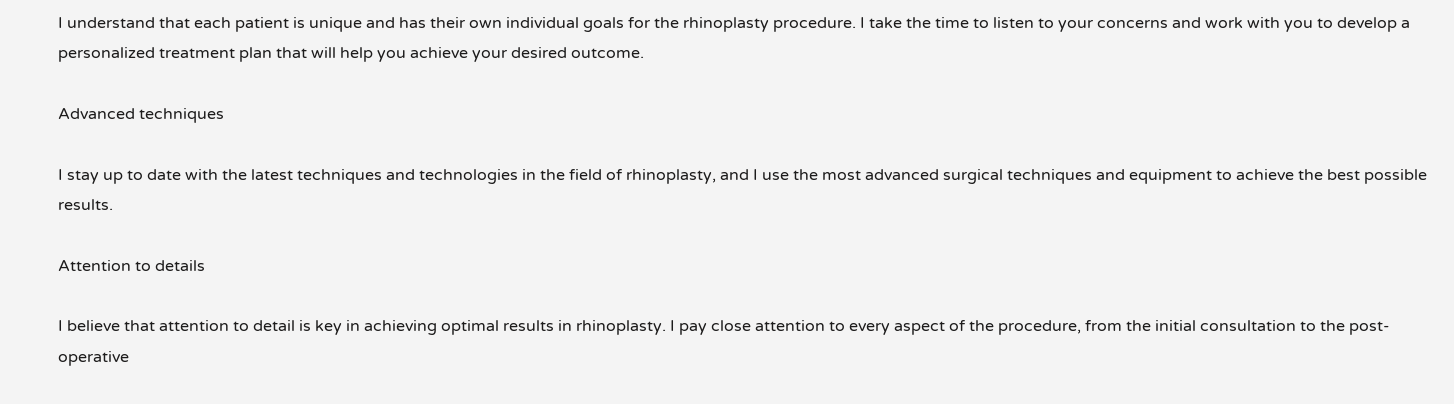I understand that each patient is unique and has their own individual goals for the rhinoplasty procedure. I take the time to listen to your concerns and work with you to develop a personalized treatment plan that will help you achieve your desired outcome.

Advanced techniques

I stay up to date with the latest techniques and technologies in the field of rhinoplasty, and I use the most advanced surgical techniques and equipment to achieve the best possible results.

Attention to details

I believe that attention to detail is key in achieving optimal results in rhinoplasty. I pay close attention to every aspect of the procedure, from the initial consultation to the post-operative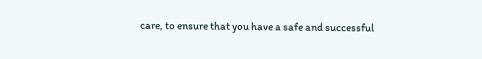care, to ensure that you have a safe and successful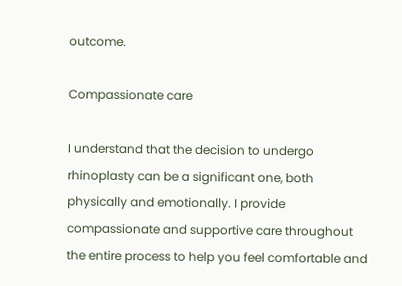outcome.

Compassionate care

I understand that the decision to undergo rhinoplasty can be a significant one, both physically and emotionally. I provide compassionate and supportive care throughout the entire process to help you feel comfortable and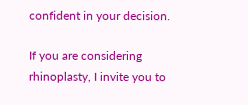confident in your decision.

If you are considering rhinoplasty, I invite you to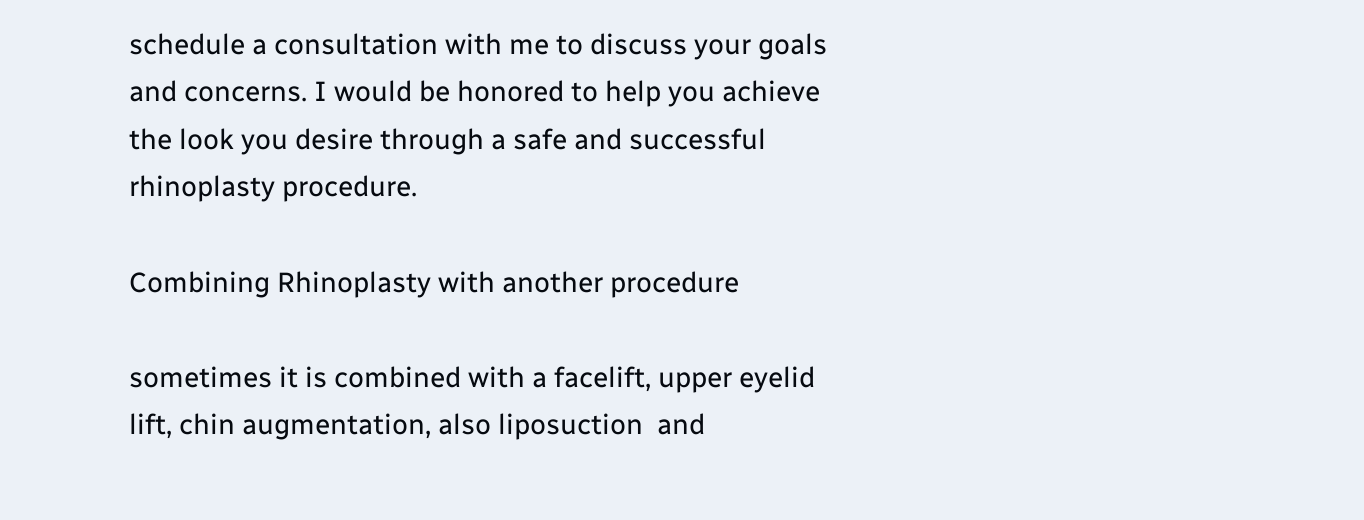schedule a consultation with me to discuss your goals and concerns. I would be honored to help you achieve the look you desire through a safe and successful rhinoplasty procedure.

Combining Rhinoplasty with another procedure

sometimes it is combined with a facelift, upper eyelid lift, chin augmentation, also liposuction  and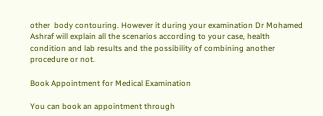other  body contouring. However it during your examination Dr Mohamed Ashraf will explain all the scenarios according to your case, health condition and lab results and the possibility of combining another procedure or not.

Book Appointment for Medical Examination

You can book an appointment through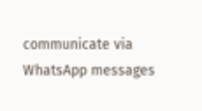communicate via WhatsApp messages